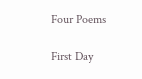Four Poems

First Day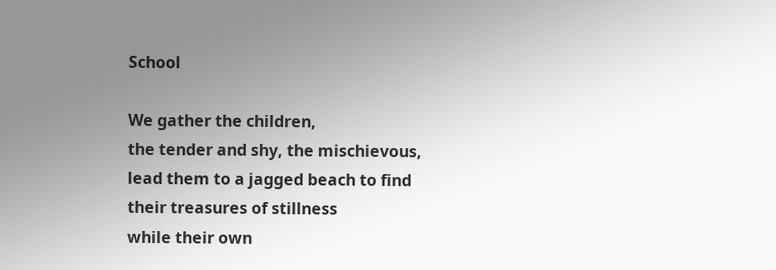School

We gather the children,
the tender and shy, the mischievous,
lead them to a jagged beach to find
their treasures of stillness
while their own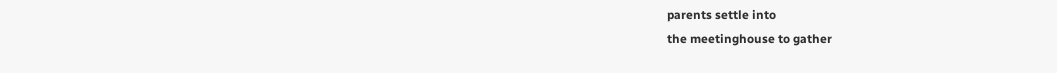parents settle into
the meetinghouse to gather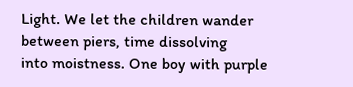Light. We let the children wander
between piers, time dissolving
into moistness. One boy with purple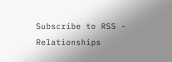Subscribe to RSS - Relationships